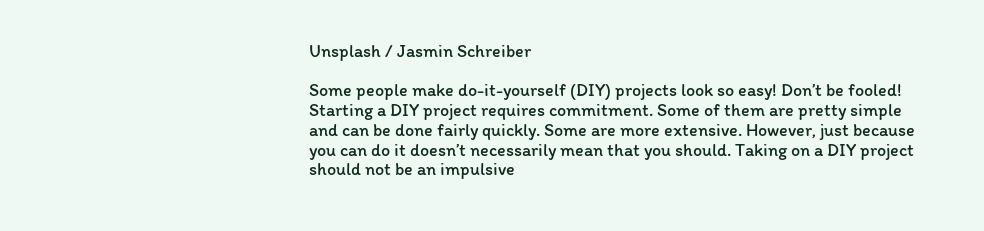Unsplash / Jasmin Schreiber

Some people make do-it-yourself (DIY) projects look so easy! Don’t be fooled! Starting a DIY project requires commitment. Some of them are pretty simple and can be done fairly quickly. Some are more extensive. However, just because you can do it doesn’t necessarily mean that you should. Taking on a DIY project should not be an impulsive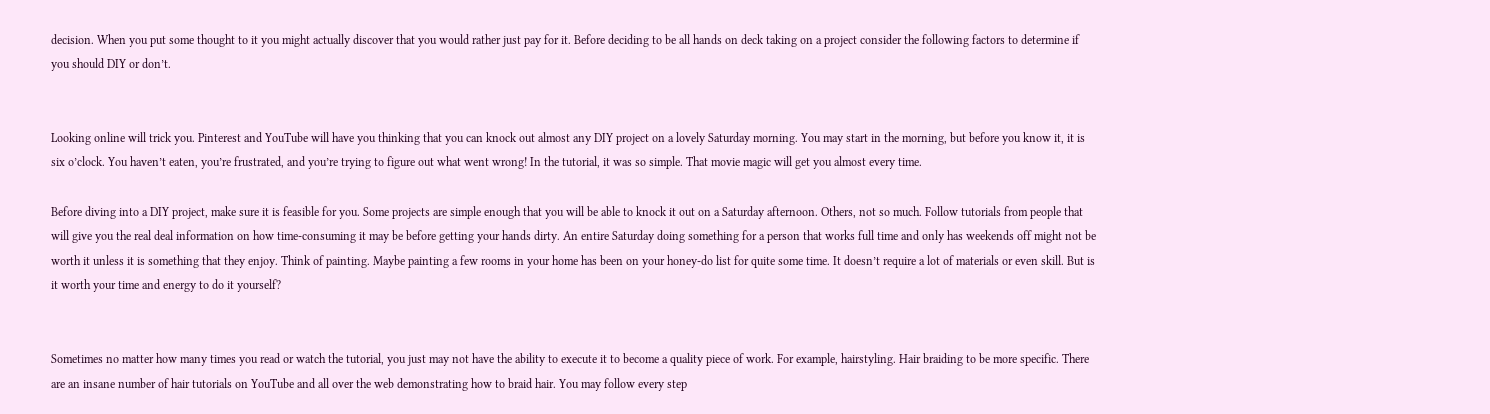decision. When you put some thought to it you might actually discover that you would rather just pay for it. Before deciding to be all hands on deck taking on a project consider the following factors to determine if you should DIY or don’t.


Looking online will trick you. Pinterest and YouTube will have you thinking that you can knock out almost any DIY project on a lovely Saturday morning. You may start in the morning, but before you know it, it is six o’clock. You haven’t eaten, you’re frustrated, and you’re trying to figure out what went wrong! In the tutorial, it was so simple. That movie magic will get you almost every time.

Before diving into a DIY project, make sure it is feasible for you. Some projects are simple enough that you will be able to knock it out on a Saturday afternoon. Others, not so much. Follow tutorials from people that will give you the real deal information on how time-consuming it may be before getting your hands dirty. An entire Saturday doing something for a person that works full time and only has weekends off might not be worth it unless it is something that they enjoy. Think of painting. Maybe painting a few rooms in your home has been on your honey-do list for quite some time. It doesn’t require a lot of materials or even skill. But is it worth your time and energy to do it yourself?


Sometimes no matter how many times you read or watch the tutorial, you just may not have the ability to execute it to become a quality piece of work. For example, hairstyling. Hair braiding to be more specific. There are an insane number of hair tutorials on YouTube and all over the web demonstrating how to braid hair. You may follow every step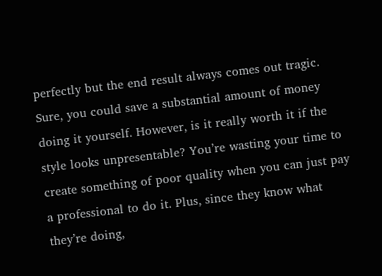perfectly but the end result always comes out tragic. Sure, you could save a substantial amount of money doing it yourself. However, is it really worth it if the style looks unpresentable? You’re wasting your time to create something of poor quality when you can just pay a professional to do it. Plus, since they know what they’re doing,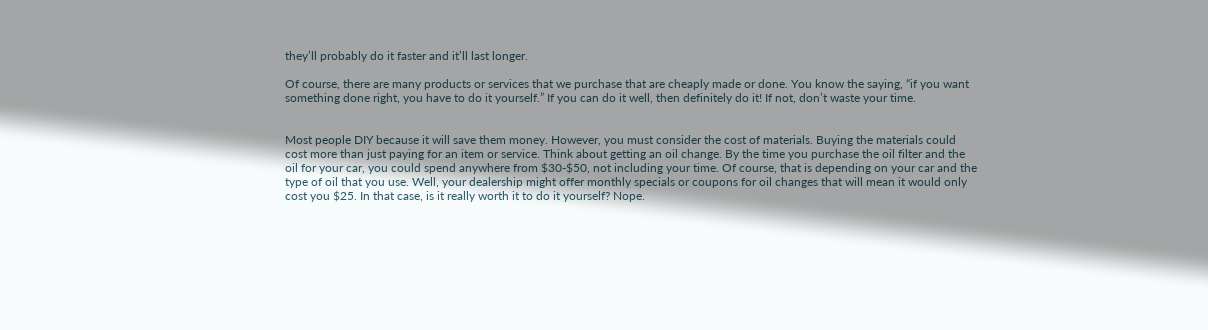they’ll probably do it faster and it’ll last longer.

Of course, there are many products or services that we purchase that are cheaply made or done. You know the saying, “if you want something done right, you have to do it yourself.” If you can do it well, then definitely do it! If not, don’t waste your time.


Most people DIY because it will save them money. However, you must consider the cost of materials. Buying the materials could cost more than just paying for an item or service. Think about getting an oil change. By the time you purchase the oil filter and the oil for your car, you could spend anywhere from $30-$50, not including your time. Of course, that is depending on your car and the type of oil that you use. Well, your dealership might offer monthly specials or coupons for oil changes that will mean it would only cost you $25. In that case, is it really worth it to do it yourself? Nope.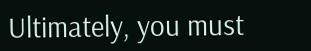Ultimately, you must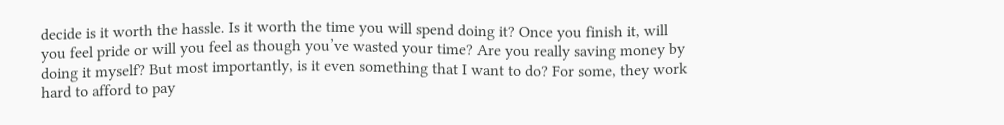decide is it worth the hassle. Is it worth the time you will spend doing it? Once you finish it, will you feel pride or will you feel as though you’ve wasted your time? Are you really saving money by doing it myself? But most importantly, is it even something that I want to do? For some, they work hard to afford to pay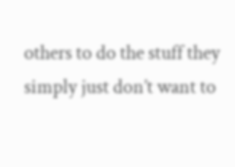others to do the stuff they simply just don’t want to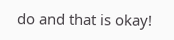do and that is okay!